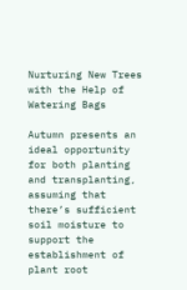Nurturing New Trees with the Help of Watering Bags

Autumn presents an ideal opportunity for both planting and transplanting, assuming that there’s sufficient soil moisture to support the establishment of plant root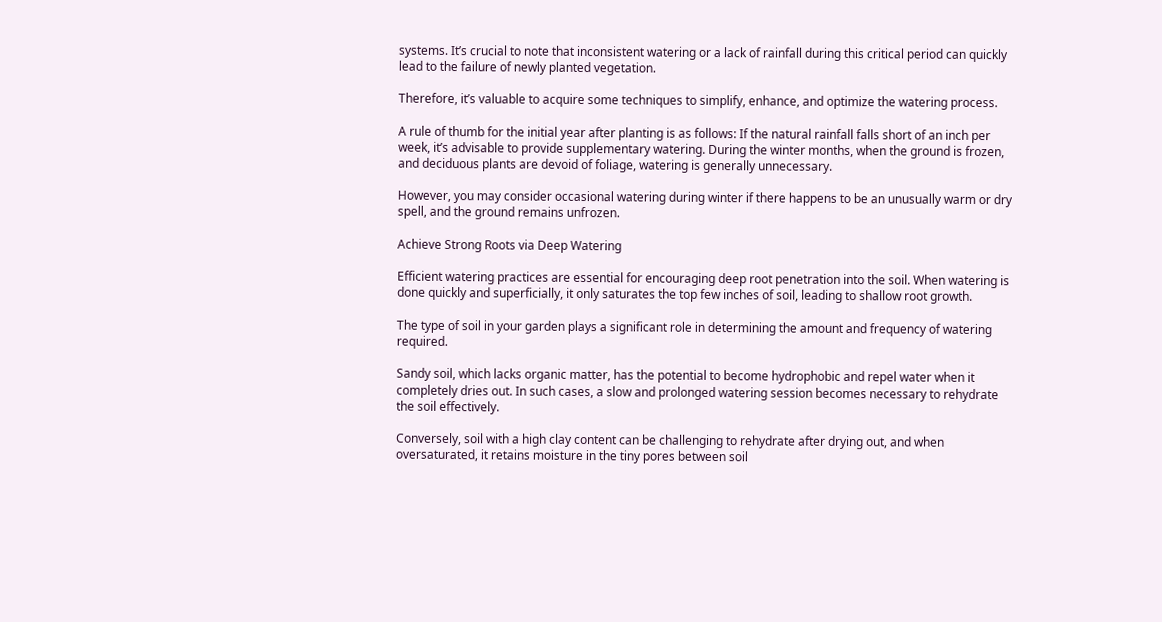systems. It’s crucial to note that inconsistent watering or a lack of rainfall during this critical period can quickly lead to the failure of newly planted vegetation.

Therefore, it’s valuable to acquire some techniques to simplify, enhance, and optimize the watering process.

A rule of thumb for the initial year after planting is as follows: If the natural rainfall falls short of an inch per week, it’s advisable to provide supplementary watering. During the winter months, when the ground is frozen, and deciduous plants are devoid of foliage, watering is generally unnecessary.

However, you may consider occasional watering during winter if there happens to be an unusually warm or dry spell, and the ground remains unfrozen.

Achieve Strong Roots via Deep Watering

Efficient watering practices are essential for encouraging deep root penetration into the soil. When watering is done quickly and superficially, it only saturates the top few inches of soil, leading to shallow root growth.

The type of soil in your garden plays a significant role in determining the amount and frequency of watering required.

Sandy soil, which lacks organic matter, has the potential to become hydrophobic and repel water when it completely dries out. In such cases, a slow and prolonged watering session becomes necessary to rehydrate the soil effectively.

Conversely, soil with a high clay content can be challenging to rehydrate after drying out, and when oversaturated, it retains moisture in the tiny pores between soil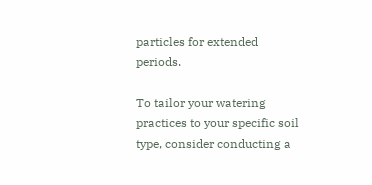particles for extended periods.

To tailor your watering practices to your specific soil type, consider conducting a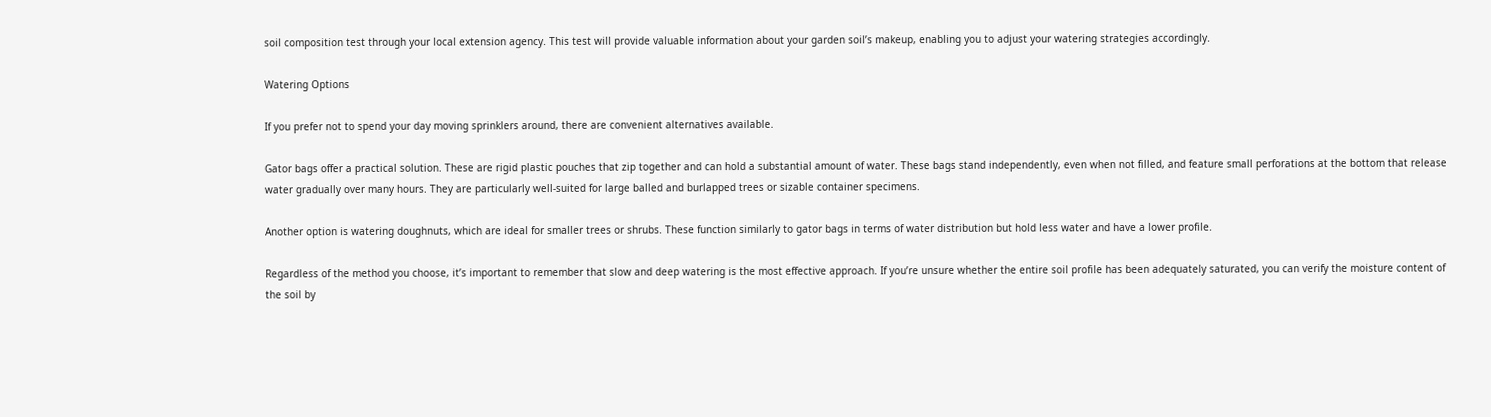soil composition test through your local extension agency. This test will provide valuable information about your garden soil’s makeup, enabling you to adjust your watering strategies accordingly.

Watering Options

If you prefer not to spend your day moving sprinklers around, there are convenient alternatives available.

Gator bags offer a practical solution. These are rigid plastic pouches that zip together and can hold a substantial amount of water. These bags stand independently, even when not filled, and feature small perforations at the bottom that release water gradually over many hours. They are particularly well-suited for large balled and burlapped trees or sizable container specimens.

Another option is watering doughnuts, which are ideal for smaller trees or shrubs. These function similarly to gator bags in terms of water distribution but hold less water and have a lower profile.

Regardless of the method you choose, it’s important to remember that slow and deep watering is the most effective approach. If you’re unsure whether the entire soil profile has been adequately saturated, you can verify the moisture content of the soil by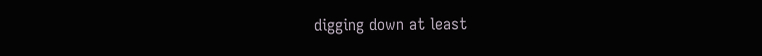digging down at least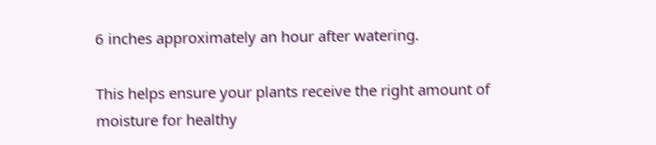6 inches approximately an hour after watering.

This helps ensure your plants receive the right amount of moisture for healthy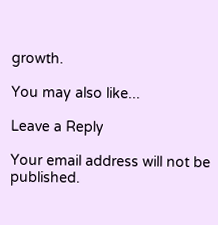growth.

You may also like...

Leave a Reply

Your email address will not be published.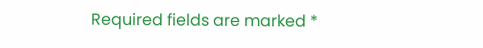Required fields are marked *